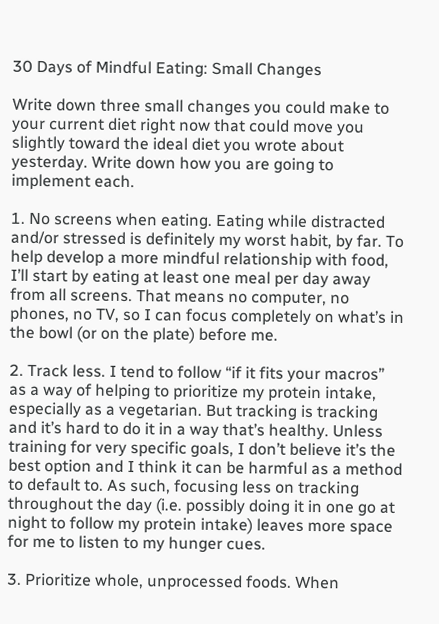30 Days of Mindful Eating: Small Changes

Write down three small changes you could make to your current diet right now that could move you slightly toward the ideal diet you wrote about yesterday. Write down how you are going to implement each.

1. No screens when eating. Eating while distracted and/or stressed is definitely my worst habit, by far. To help develop a more mindful relationship with food, I’ll start by eating at least one meal per day away from all screens. That means no computer, no phones, no TV, so I can focus completely on what’s in the bowl (or on the plate) before me.

2. Track less. I tend to follow “if it fits your macros” as a way of helping to prioritize my protein intake, especially as a vegetarian. But tracking is tracking and it’s hard to do it in a way that’s healthy. Unless training for very specific goals, I don’t believe it’s the best option and I think it can be harmful as a method to default to. As such, focusing less on tracking throughout the day (i.e. possibly doing it in one go at night to follow my protein intake) leaves more space for me to listen to my hunger cues.

3. Prioritize whole, unprocessed foods. When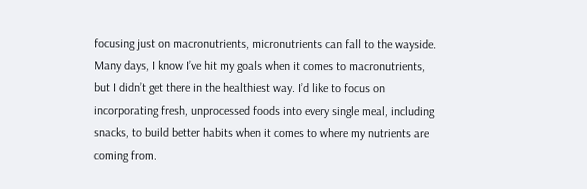focusing just on macronutrients, micronutrients can fall to the wayside. Many days, I know I’ve hit my goals when it comes to macronutrients, but I didn’t get there in the healthiest way. I’d like to focus on incorporating fresh, unprocessed foods into every single meal, including snacks, to build better habits when it comes to where my nutrients are coming from.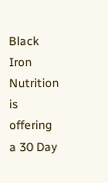Black Iron Nutrition is offering a 30 Day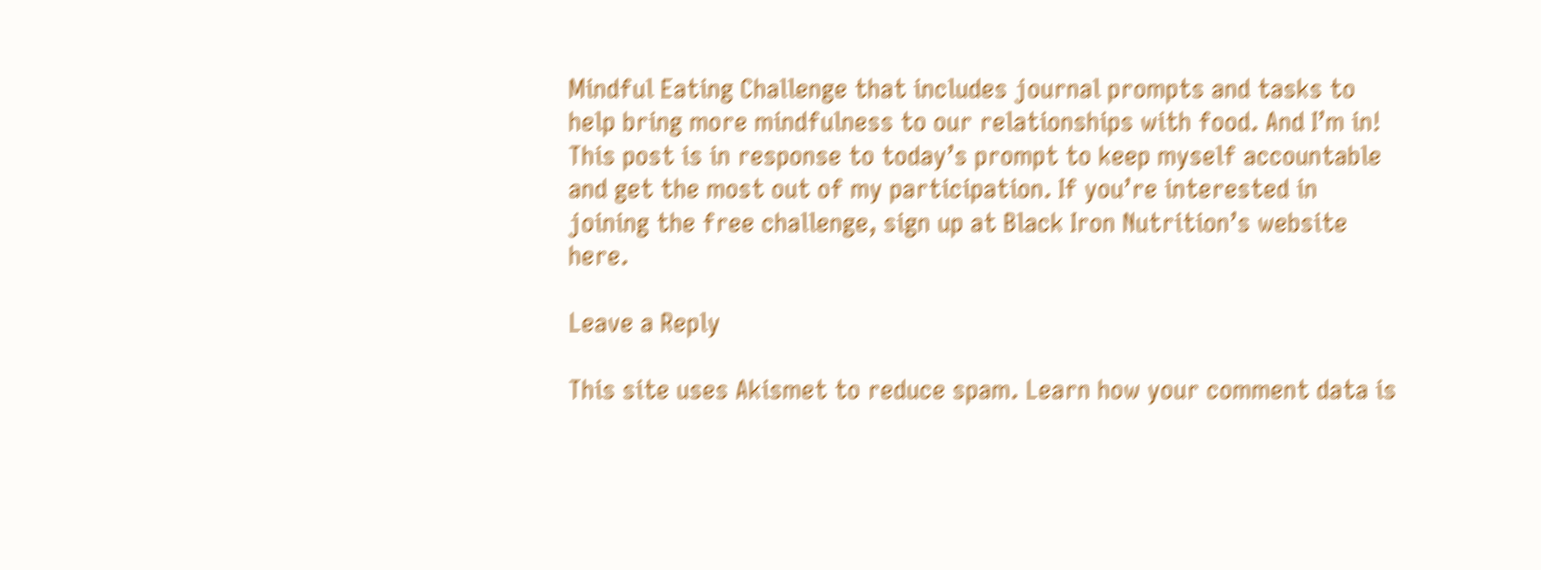Mindful Eating Challenge that includes journal prompts and tasks to help bring more mindfulness to our relationships with food. And I’m in! This post is in response to today’s prompt to keep myself accountable and get the most out of my participation. If you’re interested in joining the free challenge, sign up at Black Iron Nutrition’s website here.

Leave a Reply

This site uses Akismet to reduce spam. Learn how your comment data is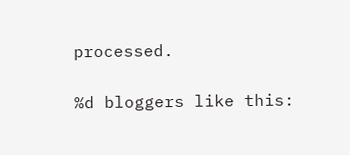processed.

%d bloggers like this: